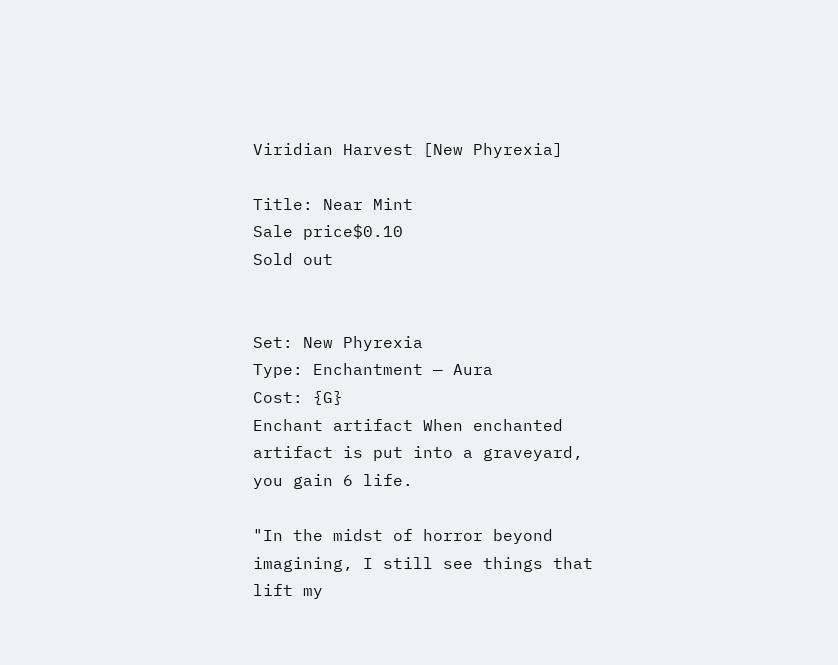Viridian Harvest [New Phyrexia]

Title: Near Mint
Sale price$0.10
Sold out


Set: New Phyrexia
Type: Enchantment — Aura
Cost: {G}
Enchant artifact When enchanted artifact is put into a graveyard, you gain 6 life.

"In the midst of horror beyond imagining, I still see things that lift my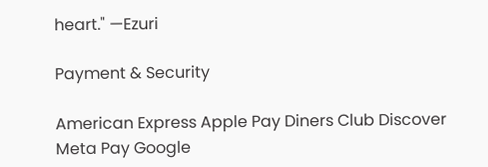heart." —Ezuri

Payment & Security

American Express Apple Pay Diners Club Discover Meta Pay Google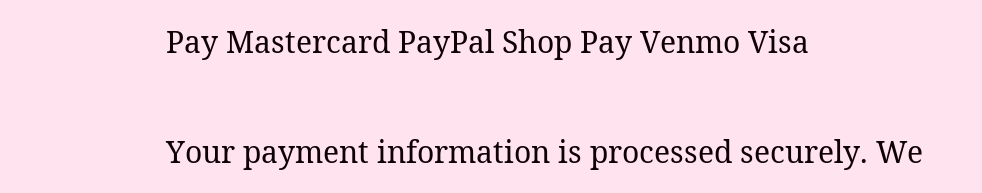Pay Mastercard PayPal Shop Pay Venmo Visa

Your payment information is processed securely. We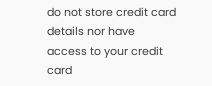do not store credit card details nor have access to your credit card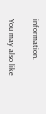information.

You may also like